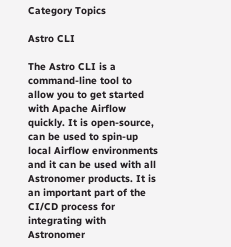Category Topics

Astro CLI

The Astro CLI is a command-line tool to allow you to get started with Apache Airflow quickly. It is open-source, can be used to spin-up local Airflow environments and it can be used with all Astronomer products. It is an important part of the CI/CD process for integrating with Astronomer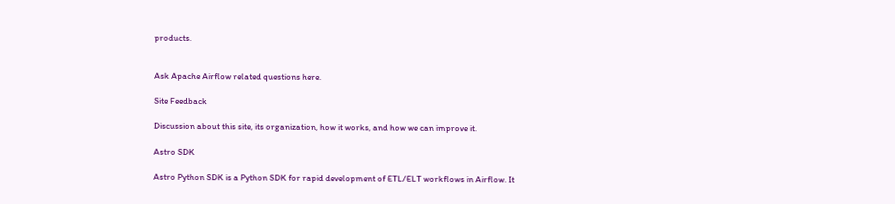products.


Ask Apache Airflow related questions here.

Site Feedback

Discussion about this site, its organization, how it works, and how we can improve it.

Astro SDK

Astro Python SDK is a Python SDK for rapid development of ETL/ELT workflows in Airflow. It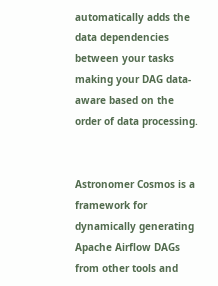automatically adds the data dependencies between your tasks making your DAG data-aware based on the order of data processing.


Astronomer Cosmos is a framework for dynamically generating Apache Airflow DAGs from other tools and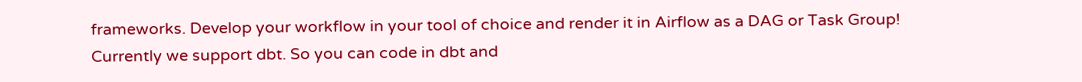frameworks. Develop your workflow in your tool of choice and render it in Airflow as a DAG or Task Group! Currently we support dbt. So you can code in dbt and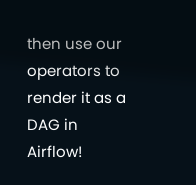then use our operators to render it as a DAG in Airflow!